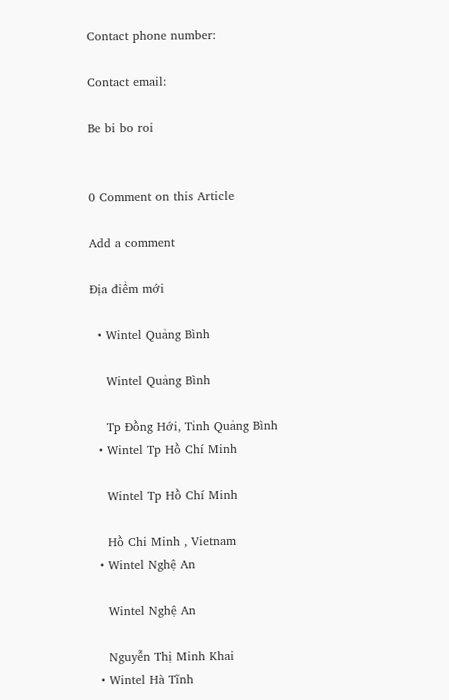Contact phone number:

Contact email:

Be bi bo roi


0 Comment on this Article

Add a comment

Địa điểm mới

  • Wintel Quảng Bình

    Wintel Quảng Bình

    Tp Đồng Hới, Tỉnh Quảng Bình
  • Wintel Tp Hồ Chí Minh

    Wintel Tp Hồ Chí Minh

    Hồ Chi Minh , Vietnam
  • Wintel Nghệ An

    Wintel Nghệ An

    Nguyễn Thị Minh Khai
  • Wintel Hà Tĩnh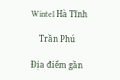Wintel Hà Tĩnh

    Trần Phú

Địa điểm gần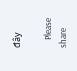đây

    Please share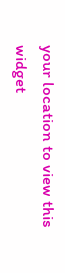your location to view this widget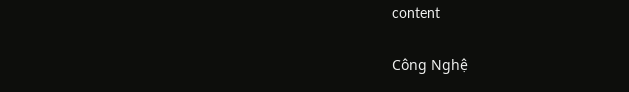content

Công Nghệ